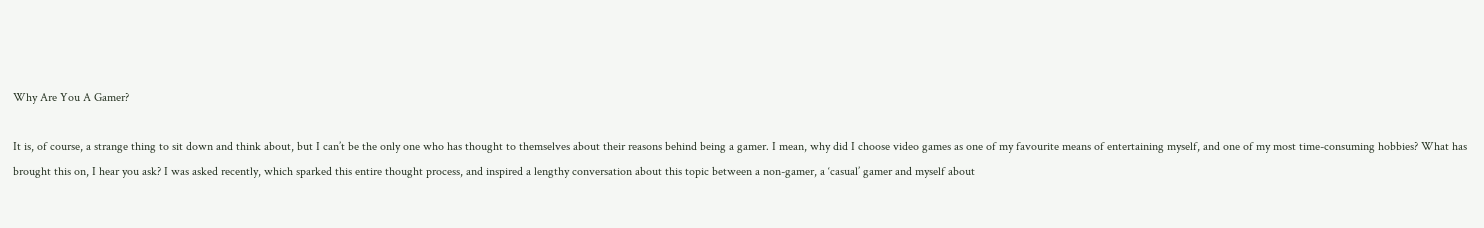Why Are You A Gamer?

It is, of course, a strange thing to sit down and think about, but I can’t be the only one who has thought to themselves about their reasons behind being a gamer. I mean, why did I choose video games as one of my favourite means of entertaining myself, and one of my most time-consuming hobbies? What has brought this on, I hear you ask? I was asked recently, which sparked this entire thought process, and inspired a lengthy conversation about this topic between a non-gamer, a ‘casual’ gamer and myself about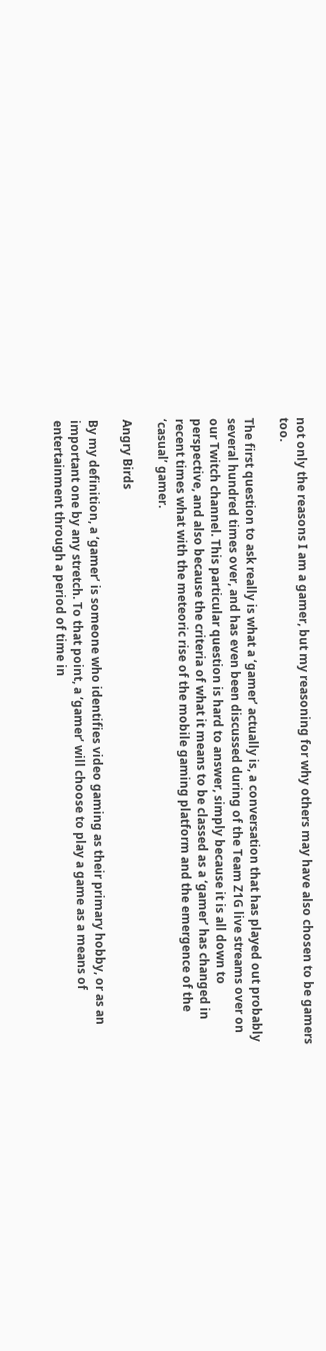not only the reasons I am a gamer, but my reasoning for why others may have also chosen to be gamers too.

The first question to ask really is what a ‘gamer’ actually is, a conversation that has played out probably several hundred times over, and has even been discussed during of the Team Z1G live streams over on our Twitch channel. This particular question is hard to answer, simply because it is all down to perspective, and also because the criteria of what it means to be classed as a ‘gamer’ has changed in recent times what with the meteoric rise of the mobile gaming platform and the emergence of the ‘casual’ gamer.

Angry Birds

By my definition, a ‘gamer’ is someone who identifies video gaming as their primary hobby, or as an important one by any stretch. To that point, a ‘gamer’ will choose to play a game as a means of entertainment through a period of time in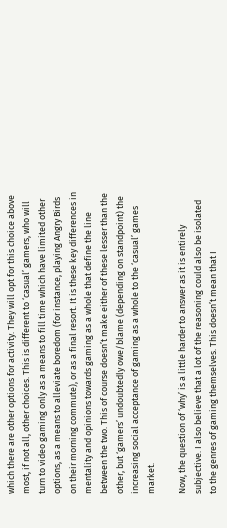which there are other options for activity. They will opt for this choice above most, if not all, other choices. This is different to ‘casual’ gamers, who will turn to video gaming only as a means to fill time which have limited other options, as a means to alleviate boredom (for instance, playing Angry Birds on their morning commute), or as a final resort. It is these key differences in mentality and opinions towards gaming as a whole that define the line between the two. This of course doesn’t make either of these lesser than the other, but ‘gamers’ undoubtedly owe/blame (depending on standpoint) the increasing social acceptance of gaming as a whole to the ‘casual’ games market.

Now, the question of ‘why’ is a little harder to answer as it is entirely subjective. I also believe that a lot of the reasoning could also be isolated to the genres of gaming themselves. This doesn’t mean that I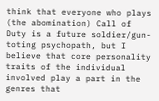think that everyone who plays (the abomination) Call of Duty is a future soldier/gun-toting psychopath, but I believe that core personality traits of the individual involved play a part in the genres that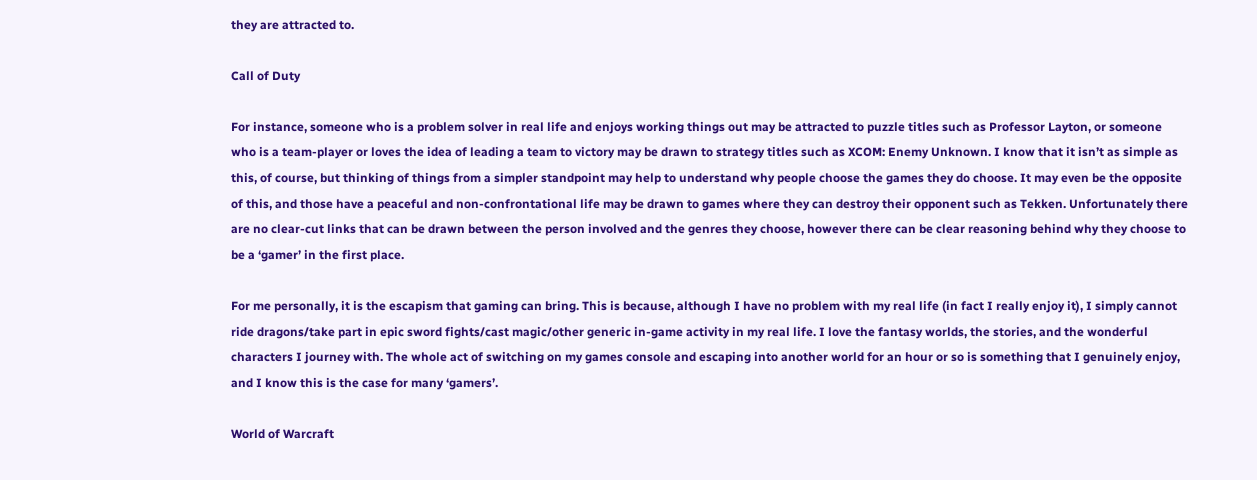they are attracted to.

Call of Duty

For instance, someone who is a problem solver in real life and enjoys working things out may be attracted to puzzle titles such as Professor Layton, or someone who is a team-player or loves the idea of leading a team to victory may be drawn to strategy titles such as XCOM: Enemy Unknown. I know that it isn’t as simple as this, of course, but thinking of things from a simpler standpoint may help to understand why people choose the games they do choose. It may even be the opposite of this, and those have a peaceful and non-confrontational life may be drawn to games where they can destroy their opponent such as Tekken. Unfortunately there are no clear-cut links that can be drawn between the person involved and the genres they choose, however there can be clear reasoning behind why they choose to be a ‘gamer’ in the first place.

For me personally, it is the escapism that gaming can bring. This is because, although I have no problem with my real life (in fact I really enjoy it), I simply cannot ride dragons/take part in epic sword fights/cast magic/other generic in-game activity in my real life. I love the fantasy worlds, the stories, and the wonderful characters I journey with. The whole act of switching on my games console and escaping into another world for an hour or so is something that I genuinely enjoy, and I know this is the case for many ‘gamers’.

World of Warcraft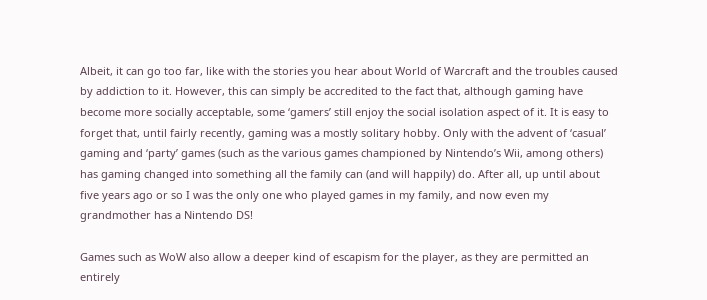Albeit, it can go too far, like with the stories you hear about World of Warcraft and the troubles caused by addiction to it. However, this can simply be accredited to the fact that, although gaming have become more socially acceptable, some ‘gamers’ still enjoy the social isolation aspect of it. It is easy to forget that, until fairly recently, gaming was a mostly solitary hobby. Only with the advent of ‘casual’ gaming and ‘party’ games (such as the various games championed by Nintendo’s Wii, among others) has gaming changed into something all the family can (and will happily) do. After all, up until about five years ago or so I was the only one who played games in my family, and now even my grandmother has a Nintendo DS!

Games such as WoW also allow a deeper kind of escapism for the player, as they are permitted an entirely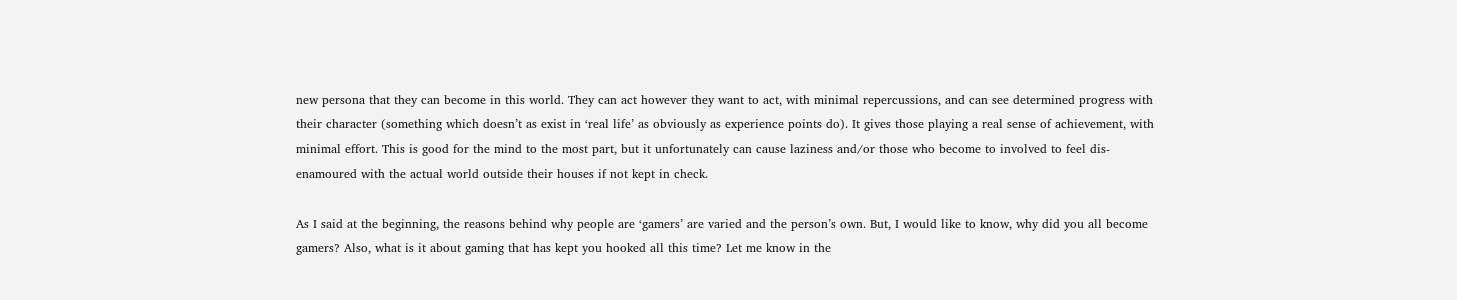new persona that they can become in this world. They can act however they want to act, with minimal repercussions, and can see determined progress with their character (something which doesn’t as exist in ‘real life’ as obviously as experience points do). It gives those playing a real sense of achievement, with minimal effort. This is good for the mind to the most part, but it unfortunately can cause laziness and/or those who become to involved to feel dis-enamoured with the actual world outside their houses if not kept in check.

As I said at the beginning, the reasons behind why people are ‘gamers’ are varied and the person’s own. But, I would like to know, why did you all become gamers? Also, what is it about gaming that has kept you hooked all this time? Let me know in the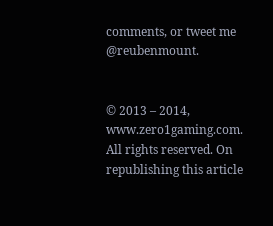comments, or tweet me @reubenmount.


© 2013 – 2014, www.zero1gaming.com. All rights reserved. On republishing this article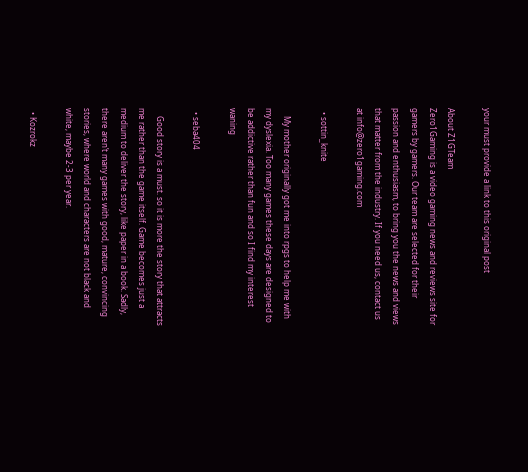your must provide a link to this original post

About Z1GTeam
Zero1Gaming is a video gaming news and reviews site for gamers by gamers. Our team are selected for their passion and enthusiasm, to bring you the news and views that matter from the industry. If you need us, contact us at info@zero1gaming.com

  • sottin_knite

    My mother originally got me into rpgs to help me with my dyslexia. Too many games these days are designed to be addictive rather than fun and so I find my interest waning

  • seba404

    Good story is a must. so it is more the story that attracts me rather than the game itself. Game becomes just a medium to deliver the story, like paper in a book. Sadly, there aren’t many games with good, mature, convincing stories, where world and characters are not black and white, maybe 2-3 per year.

  • Kozrokz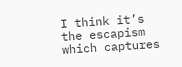I think it’s the escapism which captures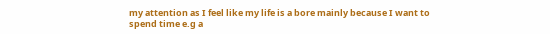my attention as I feel like my life is a bore mainly because I want to spend time e.g a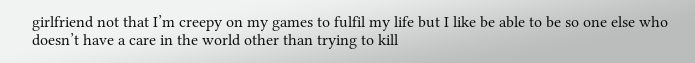girlfriend not that I’m creepy on my games to fulfil my life but I like be able to be so one else who doesn’t have a care in the world other than trying to kill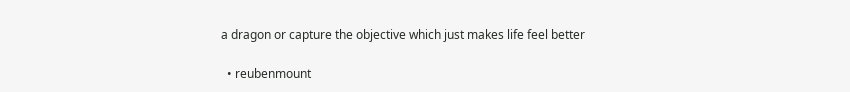a dragon or capture the objective which just makes life feel better

  • reubenmount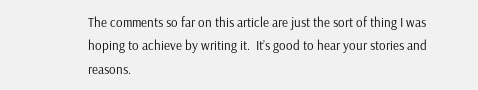The comments so far on this article are just the sort of thing I was hoping to achieve by writing it.  It’s good to hear your stories and reasons.